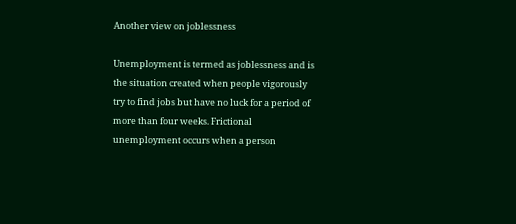Another view on joblessness

Unemployment is termed as joblessness and is the situation created when people vigorously try to find jobs but have no luck for a period of more than four weeks. Frictional unemployment occurs when a person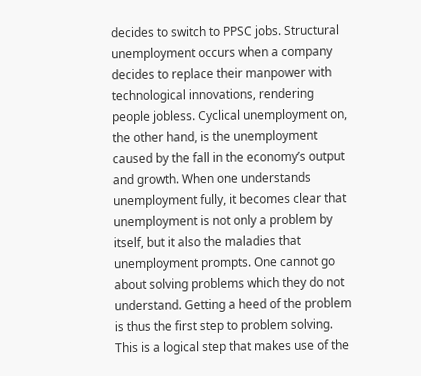decides to switch to PPSC jobs. Structural unemployment occurs when a company decides to replace their manpower with technological innovations, rendering people jobless. Cyclical unemployment on, the other hand, is the unemployment caused by the fall in the economy’s output and growth. When one understands unemployment fully, it becomes clear that unemployment is not only a problem by itself, but it also the maladies that unemployment prompts. One cannot go about solving problems which they do not understand. Getting a heed of the problem is thus the first step to problem solving. This is a logical step that makes use of the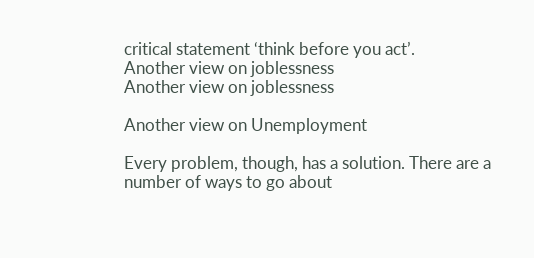critical statement ‘think before you act’.
Another view on joblessness
Another view on joblessness

Another view on Unemployment

Every problem, though, has a solution. There are a number of ways to go about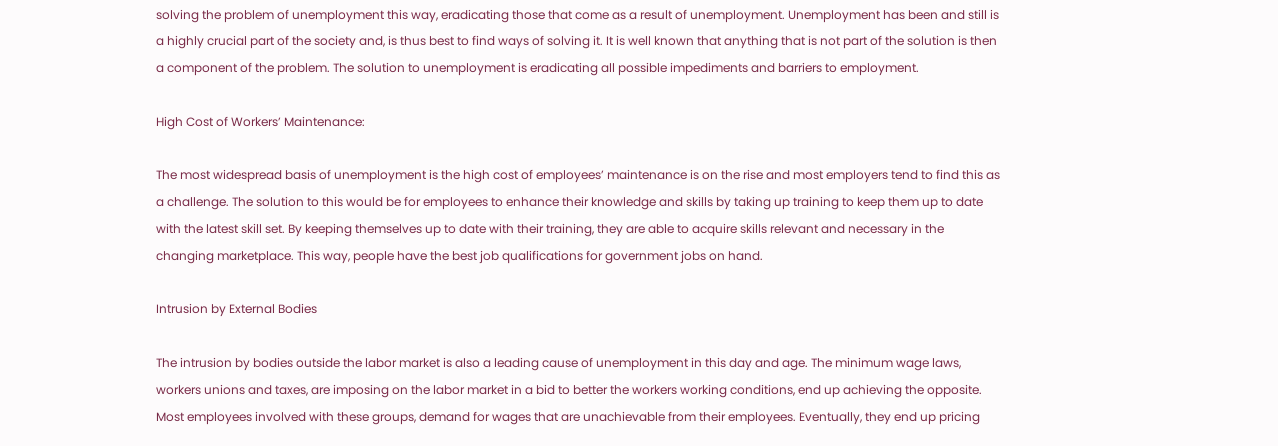solving the problem of unemployment this way, eradicating those that come as a result of unemployment. Unemployment has been and still is a highly crucial part of the society and, is thus best to find ways of solving it. It is well known that anything that is not part of the solution is then a component of the problem. The solution to unemployment is eradicating all possible impediments and barriers to employment.

High Cost of Workers’ Maintenance:

The most widespread basis of unemployment is the high cost of employees’ maintenance is on the rise and most employers tend to find this as a challenge. The solution to this would be for employees to enhance their knowledge and skills by taking up training to keep them up to date with the latest skill set. By keeping themselves up to date with their training, they are able to acquire skills relevant and necessary in the changing marketplace. This way, people have the best job qualifications for government jobs on hand.

Intrusion by External Bodies

The intrusion by bodies outside the labor market is also a leading cause of unemployment in this day and age. The minimum wage laws, workers unions and taxes, are imposing on the labor market in a bid to better the workers working conditions, end up achieving the opposite. Most employees involved with these groups, demand for wages that are unachievable from their employees. Eventually, they end up pricing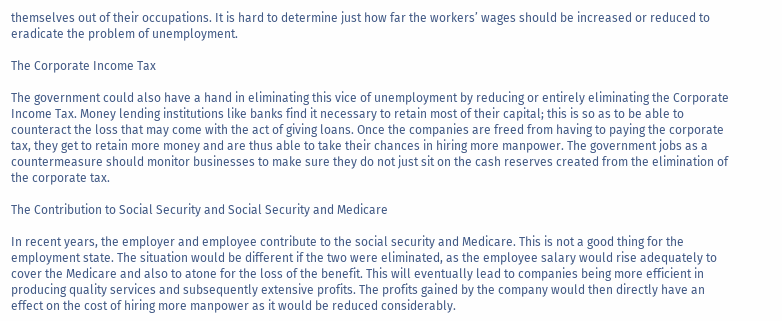themselves out of their occupations. It is hard to determine just how far the workers’ wages should be increased or reduced to eradicate the problem of unemployment.

The Corporate Income Tax

The government could also have a hand in eliminating this vice of unemployment by reducing or entirely eliminating the Corporate Income Tax. Money lending institutions like banks find it necessary to retain most of their capital; this is so as to be able to counteract the loss that may come with the act of giving loans. Once the companies are freed from having to paying the corporate tax, they get to retain more money and are thus able to take their chances in hiring more manpower. The government jobs as a countermeasure should monitor businesses to make sure they do not just sit on the cash reserves created from the elimination of the corporate tax.

The Contribution to Social Security and Social Security and Medicare

In recent years, the employer and employee contribute to the social security and Medicare. This is not a good thing for the employment state. The situation would be different if the two were eliminated, as the employee salary would rise adequately to cover the Medicare and also to atone for the loss of the benefit. This will eventually lead to companies being more efficient in producing quality services and subsequently extensive profits. The profits gained by the company would then directly have an effect on the cost of hiring more manpower as it would be reduced considerably.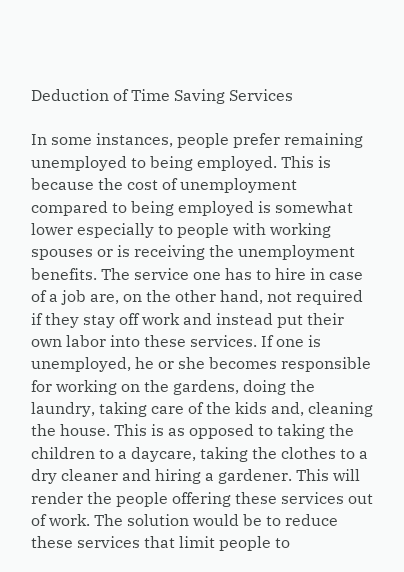Deduction of Time Saving Services

In some instances, people prefer remaining unemployed to being employed. This is because the cost of unemployment compared to being employed is somewhat lower especially to people with working spouses or is receiving the unemployment benefits. The service one has to hire in case of a job are, on the other hand, not required if they stay off work and instead put their own labor into these services. If one is unemployed, he or she becomes responsible for working on the gardens, doing the laundry, taking care of the kids and, cleaning the house. This is as opposed to taking the children to a daycare, taking the clothes to a dry cleaner and hiring a gardener. This will render the people offering these services out of work. The solution would be to reduce these services that limit people to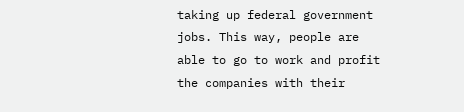taking up federal government jobs. This way, people are able to go to work and profit the companies with their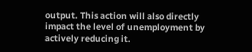output. This action will also directly impact the level of unemployment by actively reducing it.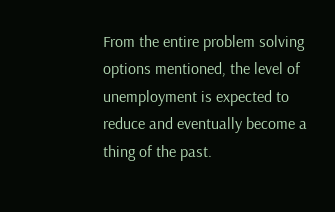From the entire problem solving options mentioned, the level of unemployment is expected to reduce and eventually become a thing of the past.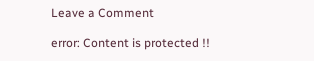Leave a Comment

error: Content is protected !!